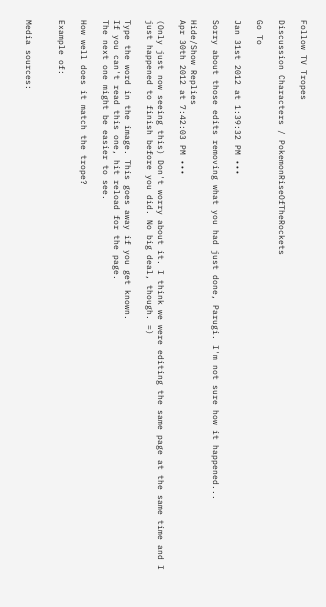Follow TV Tropes

Discussion Characters / PokemonRiseOfTheRockets

Go To

Jan 31st 2012 at 1:39:32 PM •••

Sorry about those edits removing what you had just done, Parugi. I'm not sure how it happened...

Hide/Show Replies
Apr 30th 2012 at 7:42:03 PM •••

(Only just now seeing this) Don't worry about it. I think we were editing the same page at the same time and I just happened to finish before you did. No big deal, though. =)

Type the word in the image. This goes away if you get known.
If you can't read this one, hit reload for the page.
The next one might be easier to see.

How well does it match the trope?

Example of:


Media sources: